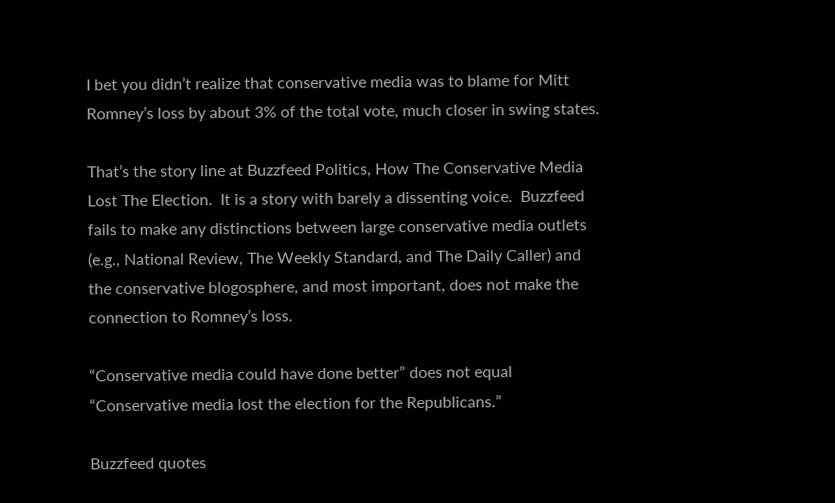I bet you didn’t realize that conservative media was to blame for Mitt Romney’s loss by about 3% of the total vote, much closer in swing states.

That’s the story line at Buzzfeed Politics, How The Conservative Media Lost The Election.  It is a story with barely a dissenting voice.  Buzzfeed fails to make any distinctions between large conservative media outlets (e.g., National Review, The Weekly Standard, and The Daily Caller) and the conservative blogosphere, and most important, does not make the connection to Romney’s loss.

“Conservative media could have done better” does not equal “Conservative media lost the election for the Republicans.”

Buzzfeed quotes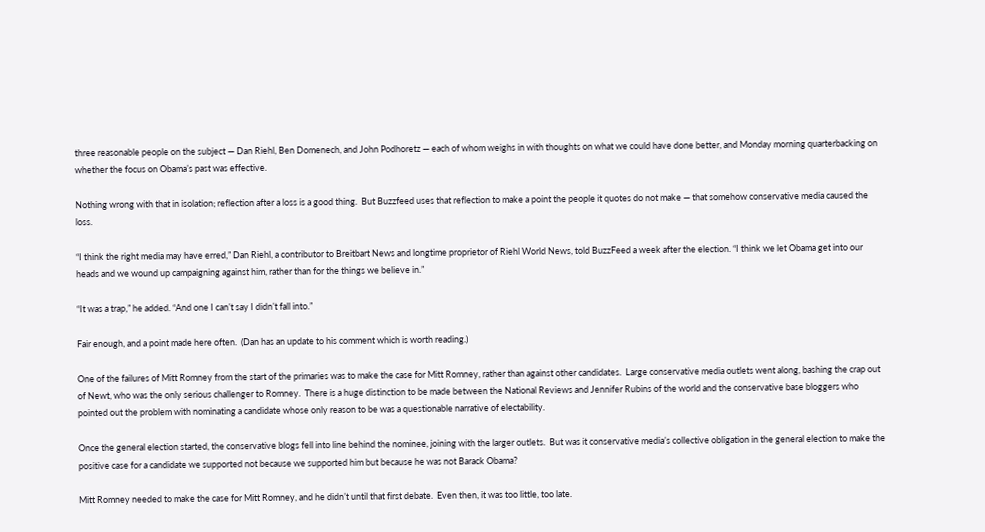three reasonable people on the subject — Dan Riehl, Ben Domenech, and John Podhoretz — each of whom weighs in with thoughts on what we could have done better, and Monday morning quarterbacking on whether the focus on Obama’s past was effective.

Nothing wrong with that in isolation; reflection after a loss is a good thing.  But Buzzfeed uses that reflection to make a point the people it quotes do not make — that somehow conservative media caused the loss.

“I think the right media may have erred,” Dan Riehl, a contributor to Breitbart News and longtime proprietor of Riehl World News, told BuzzFeed a week after the election. “I think we let Obama get into our heads and we wound up campaigning against him, rather than for the things we believe in.”

“It was a trap,” he added. “And one I can’t say I didn’t fall into.”

Fair enough, and a point made here often.  (Dan has an update to his comment which is worth reading.)

One of the failures of Mitt Romney from the start of the primaries was to make the case for Mitt Romney, rather than against other candidates.  Large conservative media outlets went along, bashing the crap out of Newt, who was the only serious challenger to Romney.  There is a huge distinction to be made between the National Reviews and Jennifer Rubins of the world and the conservative base bloggers who pointed out the problem with nominating a candidate whose only reason to be was a questionable narrative of electability.

Once the general election started, the conservative blogs fell into line behind the nominee, joining with the larger outlets.  But was it conservative media’s collective obligation in the general election to make the positive case for a candidate we supported not because we supported him but because he was not Barack Obama?

Mitt Romney needed to make the case for Mitt Romney, and he didn’t until that first debate.  Even then, it was too little, too late.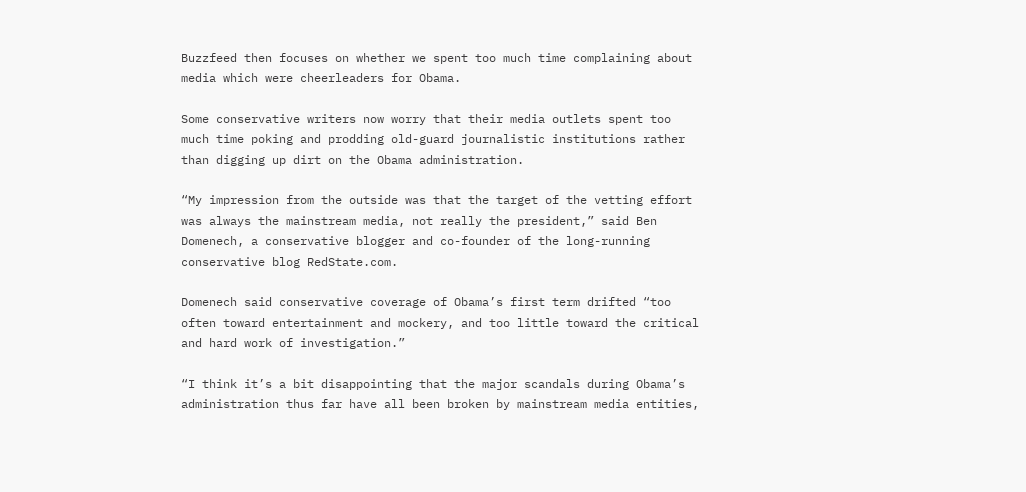Buzzfeed then focuses on whether we spent too much time complaining about media which were cheerleaders for Obama.

Some conservative writers now worry that their media outlets spent too much time poking and prodding old-guard journalistic institutions rather than digging up dirt on the Obama administration.

“My impression from the outside was that the target of the vetting effort was always the mainstream media, not really the president,” said Ben Domenech, a conservative blogger and co-founder of the long-running conservative blog RedState.com.

Domenech said conservative coverage of Obama’s first term drifted “too often toward entertainment and mockery, and too little toward the critical and hard work of investigation.”

“I think it’s a bit disappointing that the major scandals during Obama’s administration thus far have all been broken by mainstream media entities,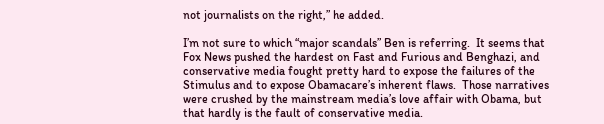not journalists on the right,” he added.

I’m not sure to which “major scandals” Ben is referring.  It seems that Fox News pushed the hardest on Fast and Furious and Benghazi, and conservative media fought pretty hard to expose the failures of the Stimulus and to expose Obamacare’s inherent flaws.  Those narratives were crushed by the mainstream media’s love affair with Obama, but that hardly is the fault of conservative media.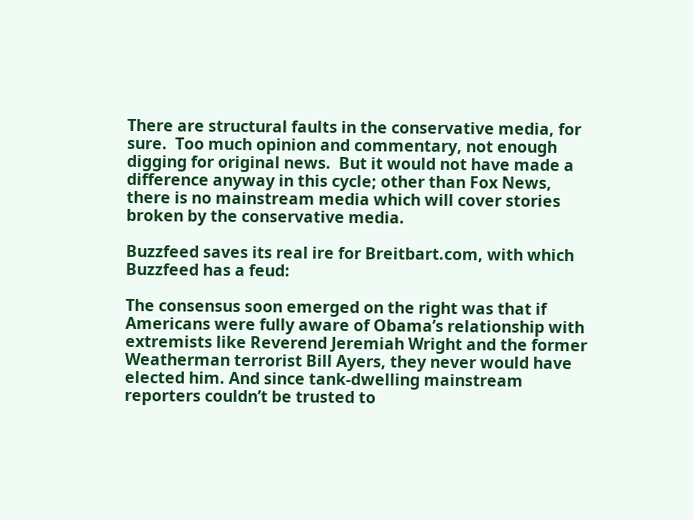There are structural faults in the conservative media, for sure.  Too much opinion and commentary, not enough digging for original news.  But it would not have made a difference anyway in this cycle; other than Fox News, there is no mainstream media which will cover stories broken by the conservative media.

Buzzfeed saves its real ire for Breitbart.com, with which Buzzfeed has a feud:

The consensus soon emerged on the right was that if Americans were fully aware of Obama’s relationship with extremists like Reverend Jeremiah Wright and the former Weatherman terrorist Bill Ayers, they never would have elected him. And since tank-dwelling mainstream reporters couldn’t be trusted to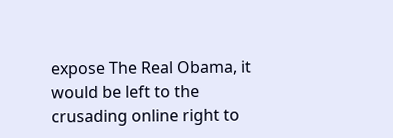expose The Real Obama, it would be left to the crusading online right to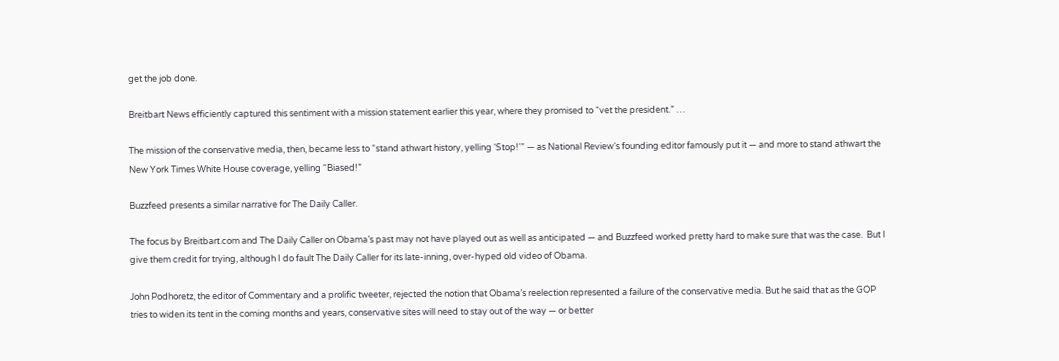get the job done.

Breitbart News efficiently captured this sentiment with a mission statement earlier this year, where they promised to “vet the president.” …

The mission of the conservative media, then, became less to “stand athwart history, yelling ‘Stop!'” — as National Review‘s founding editor famously put it — and more to stand athwart the New York Times White House coverage, yelling “Biased!”

Buzzfeed presents a similar narrative for The Daily Caller.

The focus by Breitbart.com and The Daily Caller on Obama’s past may not have played out as well as anticipated — and Buzzfeed worked pretty hard to make sure that was the case.  But I give them credit for trying, although I do fault The Daily Caller for its late-inning, over-hyped old video of Obama.

John Podhoretz, the editor of Commentary and a prolific tweeter, rejected the notion that Obama’s reelection represented a failure of the conservative media. But he said that as the GOP tries to widen its tent in the coming months and years, conservative sites will need to stay out of the way — or better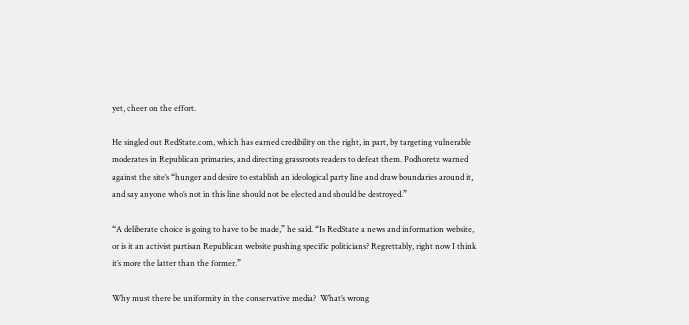yet, cheer on the effort.

He singled out RedState.com, which has earned credibility on the right, in part, by targeting vulnerable moderates in Republican primaries, and directing grassroots readers to defeat them. Podhoretz warned against the site’s “hunger and desire to establish an ideological party line and draw boundaries around it, and say anyone who’s not in this line should not be elected and should be destroyed.”

“A deliberate choice is going to have to be made,” he said. “Is RedState a news and information website, or is it an activist partisan Republican website pushing specific politicians? Regrettably, right now I think it’s more the latter than the former.”

Why must there be uniformity in the conservative media?  What’s wrong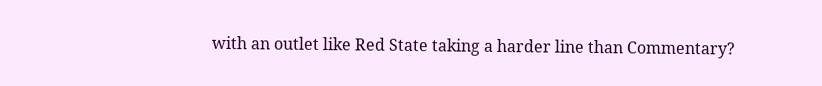with an outlet like Red State taking a harder line than Commentary?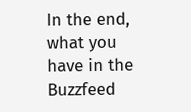In the end, what you have in the Buzzfeed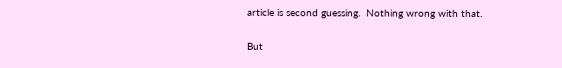article is second guessing.  Nothing wrong with that.

But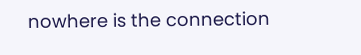nowhere is the connection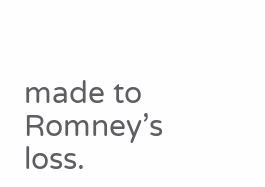made to Romney’s loss.